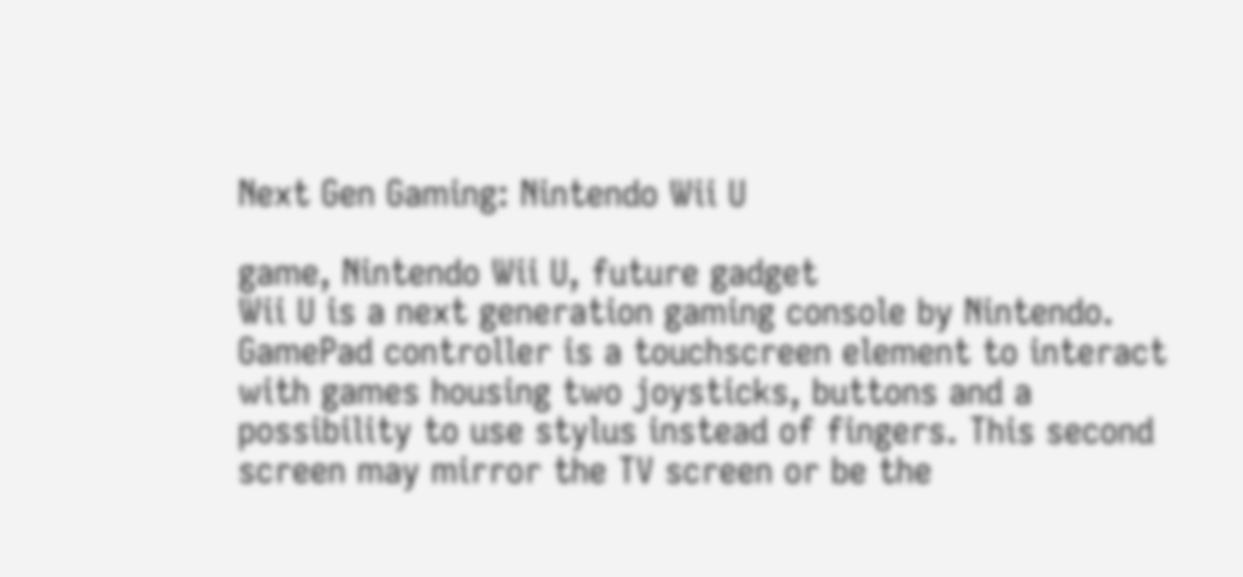Next Gen Gaming: Nintendo Wii U

game, Nintendo Wii U, future gadget
Wii U is a next generation gaming console by Nintendo. GamePad controller is a touchscreen element to interact with games housing two joysticks, buttons and a possibility to use stylus instead of fingers. This second screen may mirror the TV screen or be the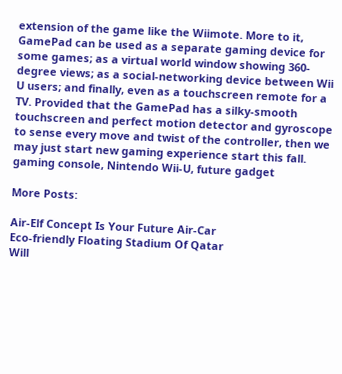extension of the game like the Wiimote. More to it, GamePad can be used as a separate gaming device for some games; as a virtual world window showing 360-degree views; as a social-networking device between Wii U users; and finally, even as a touchscreen remote for a TV. Provided that the GamePad has a silky-smooth touchscreen and perfect motion detector and gyroscope to sense every move and twist of the controller, then we may just start new gaming experience start this fall.
gaming console, Nintendo Wii-U, future gadget

More Posts:

Air-Elf Concept Is Your Future Air-Car
Eco-friendly Floating Stadium Of Qatar
Will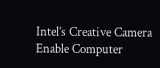Intel’s Creative Camera Enable Computer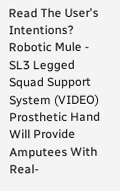Read The User's Intentions?
Robotic Mule - SL3 Legged Squad Support System (VIDEO)
Prosthetic Hand Will Provide Amputees With Real-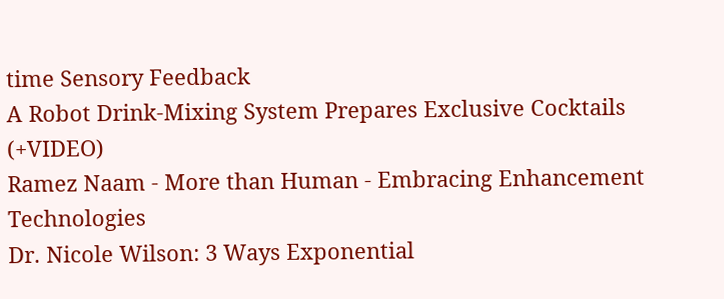time Sensory Feedback
A Robot Drink-Mixing System Prepares Exclusive Cocktails (+VIDEO)
Ramez Naam - More than Human - Embracing Enhancement Technologies
Dr. Nicole Wilson: 3 Ways Exponential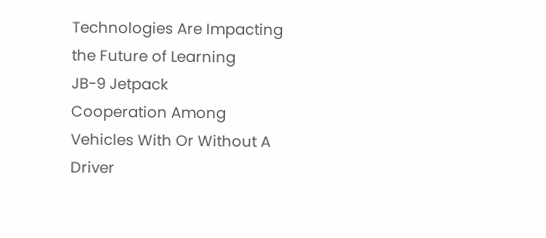Technologies Are Impacting the Future of Learning
JB-9 Jetpack
Cooperation Among Vehicles With Or Without A Driver